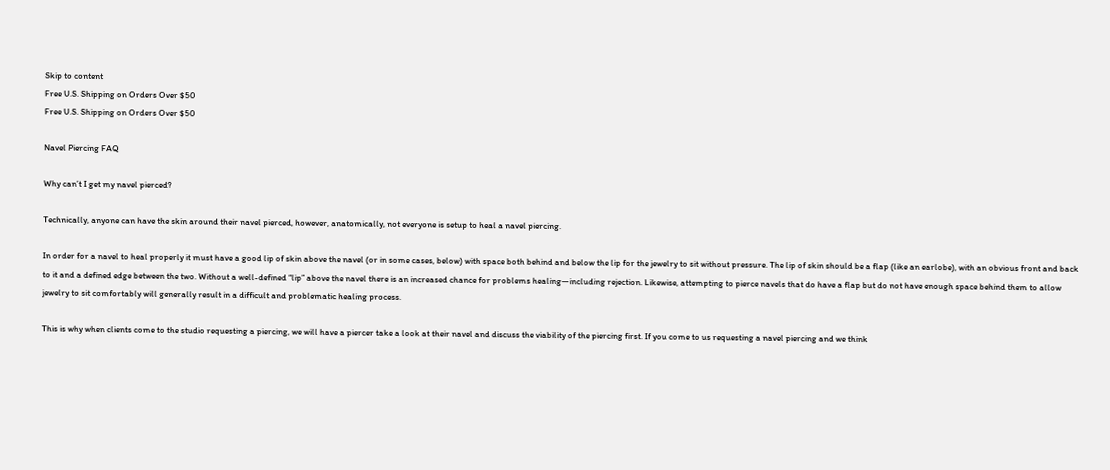Skip to content
Free U.S. Shipping on Orders Over $50
Free U.S. Shipping on Orders Over $50

Navel Piercing FAQ

Why can’t I get my navel pierced?

Technically, anyone can have the skin around their navel pierced, however, anatomically, not everyone is setup to heal a navel piercing.

In order for a navel to heal properly it must have a good lip of skin above the navel (or in some cases, below) with space both behind and below the lip for the jewelry to sit without pressure. The lip of skin should be a flap (like an earlobe), with an obvious front and back to it and a defined edge between the two. Without a well-defined “lip” above the navel there is an increased chance for problems healing—including rejection. Likewise, attempting to pierce navels that do have a flap but do not have enough space behind them to allow jewelry to sit comfortably will generally result in a difficult and problematic healing process.

This is why when clients come to the studio requesting a piercing, we will have a piercer take a look at their navel and discuss the viability of the piercing first. If you come to us requesting a navel piercing and we think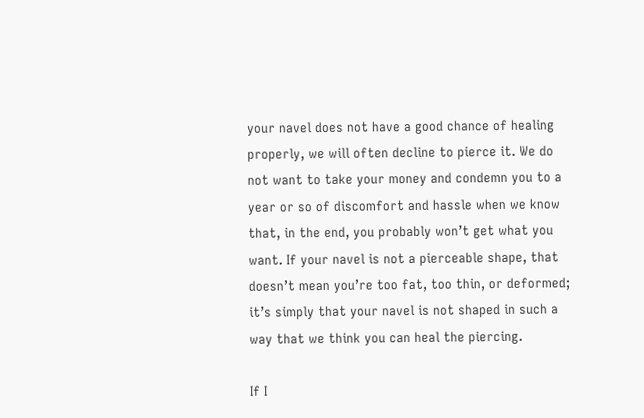your navel does not have a good chance of healing properly, we will often decline to pierce it. We do not want to take your money and condemn you to a year or so of discomfort and hassle when we know that, in the end, you probably won’t get what you want. If your navel is not a pierceable shape, that doesn’t mean you’re too fat, too thin, or deformed; it’s simply that your navel is not shaped in such a way that we think you can heal the piercing.

If I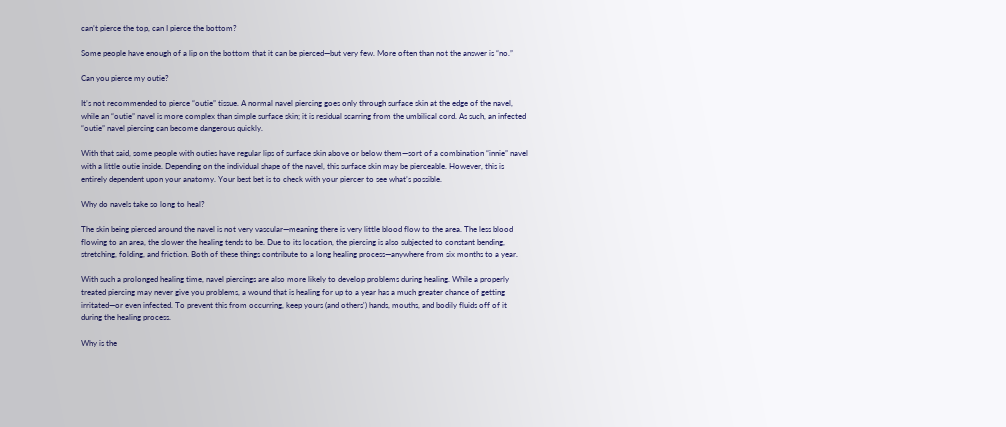can’t pierce the top, can I pierce the bottom?

Some people have enough of a lip on the bottom that it can be pierced—but very few. More often than not the answer is “no.”

Can you pierce my outie?

It’s not recommended to pierce “outie” tissue. A normal navel piercing goes only through surface skin at the edge of the navel, while an “outie” navel is more complex than simple surface skin; it is residual scarring from the umbilical cord. As such, an infected “outie” navel piercing can become dangerous quickly.

With that said, some people with outies have regular lips of surface skin above or below them—sort of a combination “innie” navel with a little outie inside. Depending on the individual shape of the navel, this surface skin may be pierceable. However, this is entirely dependent upon your anatomy. Your best bet is to check with your piercer to see what’s possible.

Why do navels take so long to heal?

The skin being pierced around the navel is not very vascular—meaning there is very little blood flow to the area. The less blood flowing to an area, the slower the healing tends to be. Due to its location, the piercing is also subjected to constant bending, stretching, folding, and friction. Both of these things contribute to a long healing process—anywhere from six months to a year.

With such a prolonged healing time, navel piercings are also more likely to develop problems during healing. While a properly treated piercing may never give you problems, a wound that is healing for up to a year has a much greater chance of getting irritated—or even infected. To prevent this from occurring, keep yours (and others') hands, mouths, and bodily fluids off of it during the healing process.

Why is the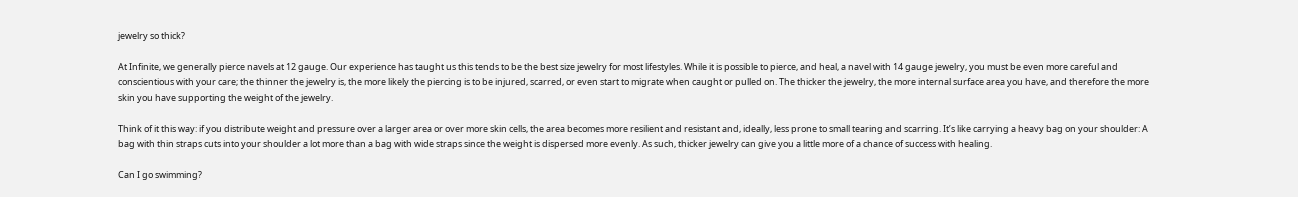jewelry so thick?

At Infinite, we generally pierce navels at 12 gauge. Our experience has taught us this tends to be the best size jewelry for most lifestyles. While it is possible to pierce, and heal, a navel with 14 gauge jewelry, you must be even more careful and conscientious with your care; the thinner the jewelry is, the more likely the piercing is to be injured, scarred, or even start to migrate when caught or pulled on. The thicker the jewelry, the more internal surface area you have, and therefore the more skin you have supporting the weight of the jewelry.

Think of it this way: if you distribute weight and pressure over a larger area or over more skin cells, the area becomes more resilient and resistant and, ideally, less prone to small tearing and scarring. It’s like carrying a heavy bag on your shoulder: A bag with thin straps cuts into your shoulder a lot more than a bag with wide straps since the weight is dispersed more evenly. As such, thicker jewelry can give you a little more of a chance of success with healing.

Can I go swimming?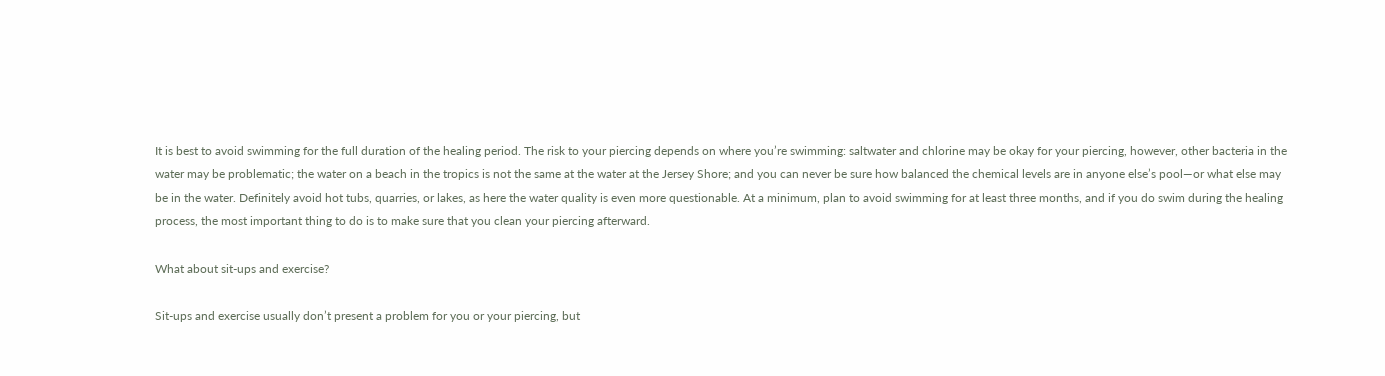It is best to avoid swimming for the full duration of the healing period. The risk to your piercing depends on where you’re swimming: saltwater and chlorine may be okay for your piercing, however, other bacteria in the water may be problematic; the water on a beach in the tropics is not the same at the water at the Jersey Shore; and you can never be sure how balanced the chemical levels are in anyone else’s pool—or what else may be in the water. Definitely avoid hot tubs, quarries, or lakes, as here the water quality is even more questionable. At a minimum, plan to avoid swimming for at least three months, and if you do swim during the healing process, the most important thing to do is to make sure that you clean your piercing afterward.

What about sit-ups and exercise?

Sit-ups and exercise usually don’t present a problem for you or your piercing, but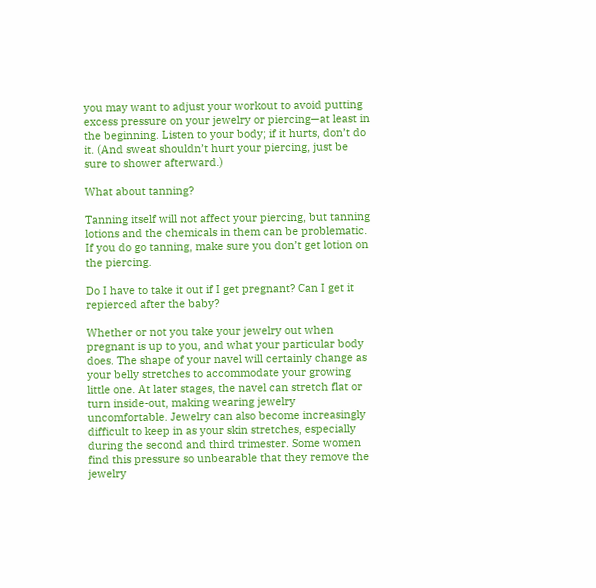you may want to adjust your workout to avoid putting excess pressure on your jewelry or piercing—at least in the beginning. Listen to your body; if it hurts, don’t do it. (And sweat shouldn’t hurt your piercing, just be sure to shower afterward.)

What about tanning?

Tanning itself will not affect your piercing, but tanning lotions and the chemicals in them can be problematic. If you do go tanning, make sure you don’t get lotion on the piercing.

Do I have to take it out if I get pregnant? Can I get it repierced after the baby?

Whether or not you take your jewelry out when pregnant is up to you, and what your particular body does. The shape of your navel will certainly change as your belly stretches to accommodate your growing little one. At later stages, the navel can stretch flat or turn inside-out, making wearing jewelry uncomfortable. Jewelry can also become increasingly difficult to keep in as your skin stretches, especially during the second and third trimester. Some women find this pressure so unbearable that they remove the jewelry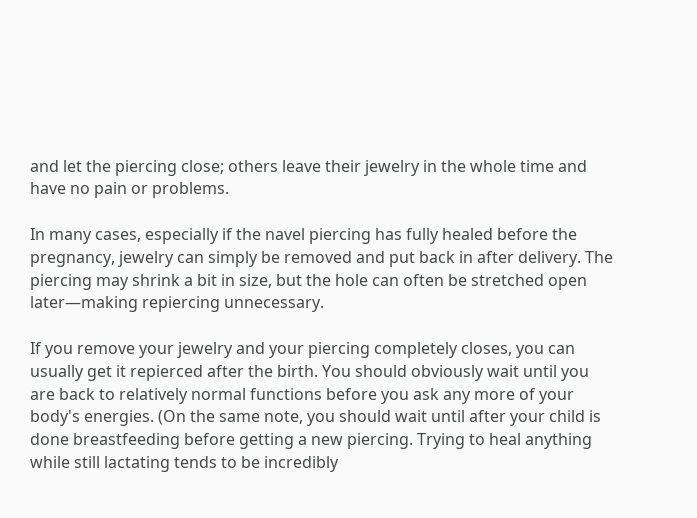and let the piercing close; others leave their jewelry in the whole time and have no pain or problems.

In many cases, especially if the navel piercing has fully healed before the pregnancy, jewelry can simply be removed and put back in after delivery. The piercing may shrink a bit in size, but the hole can often be stretched open later—making repiercing unnecessary.

If you remove your jewelry and your piercing completely closes, you can usually get it repierced after the birth. You should obviously wait until you are back to relatively normal functions before you ask any more of your body's energies. (On the same note, you should wait until after your child is done breastfeeding before getting a new piercing. Trying to heal anything while still lactating tends to be incredibly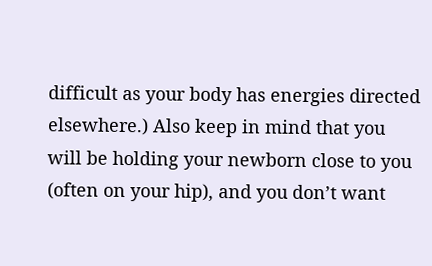difficult as your body has energies directed elsewhere.) Also keep in mind that you will be holding your newborn close to you (often on your hip), and you don’t want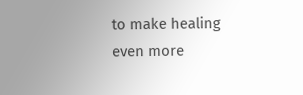to make healing even more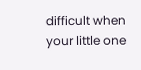difficult when your little one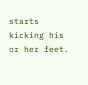starts kicking his or her feet.